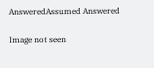AnsweredAssumed Answered

Image not seen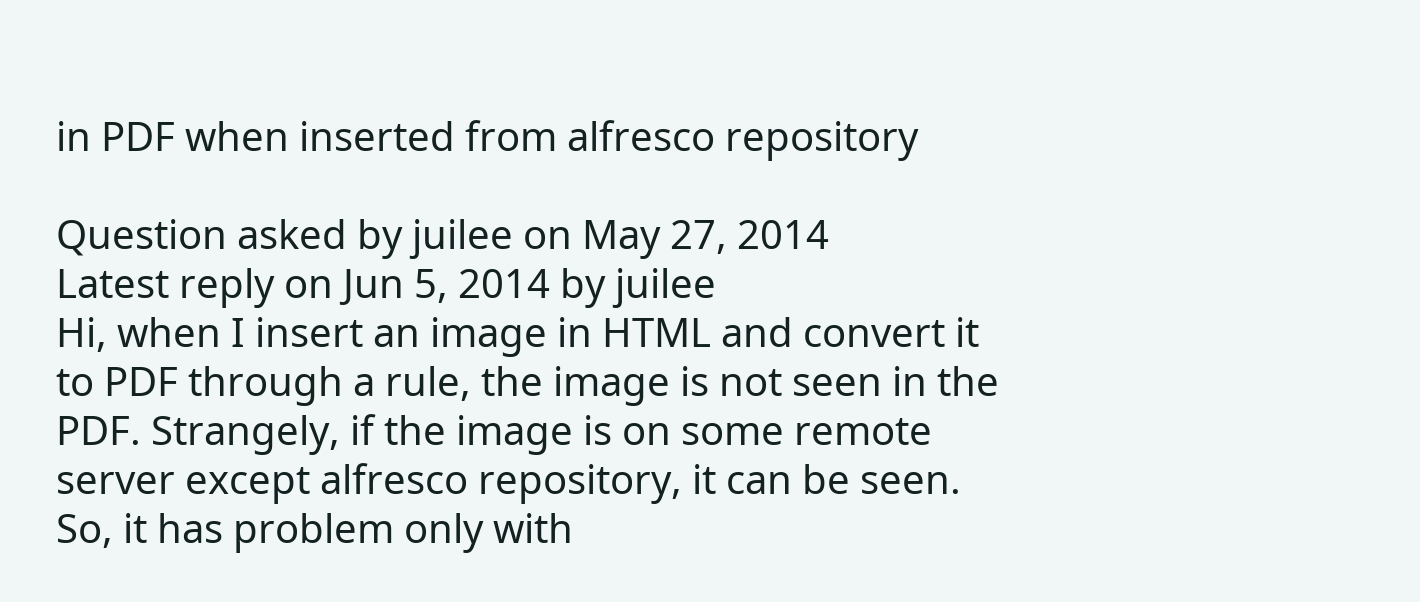in PDF when inserted from alfresco repository

Question asked by juilee on May 27, 2014
Latest reply on Jun 5, 2014 by juilee
Hi, when I insert an image in HTML and convert it to PDF through a rule, the image is not seen in the PDF. Strangely, if the image is on some remote server except alfresco repository, it can be seen. So, it has problem only with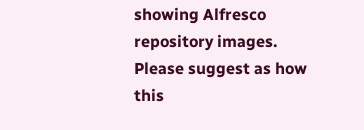showing Alfresco repository images. Please suggest as how this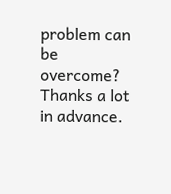problem can be overcome?
Thanks a lot in advance.